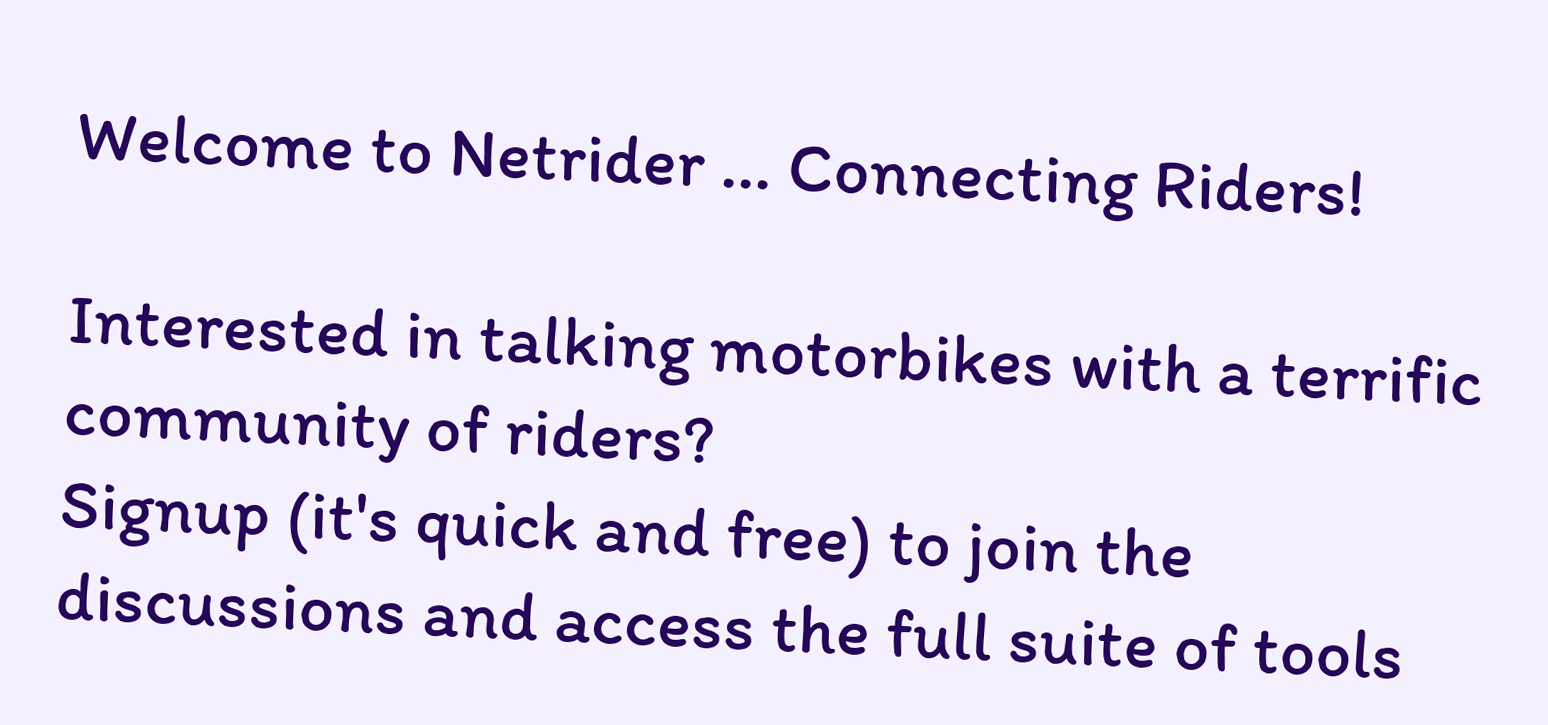Welcome to Netrider ... Connecting Riders!

Interested in talking motorbikes with a terrific community of riders?
Signup (it's quick and free) to join the discussions and access the full suite of tools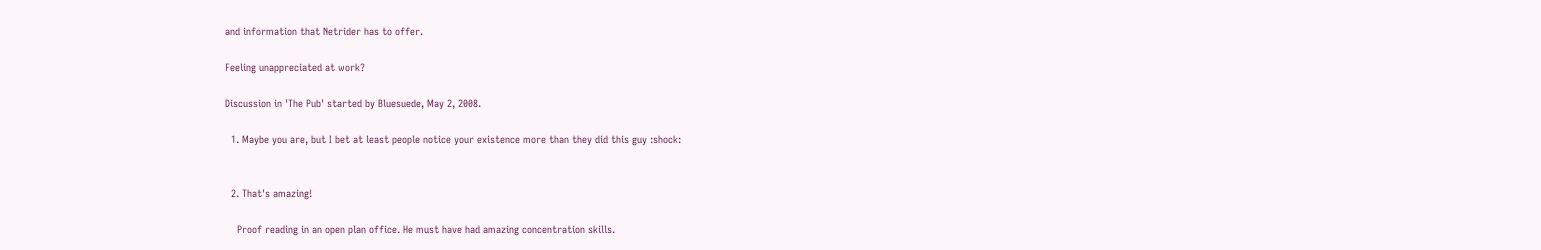and information that Netrider has to offer.

Feeling unappreciated at work?

Discussion in 'The Pub' started by Bluesuede, May 2, 2008.

  1. Maybe you are, but I bet at least people notice your existence more than they did this guy :shock:


  2. That's amazing!

    Proof reading in an open plan office. He must have had amazing concentration skills.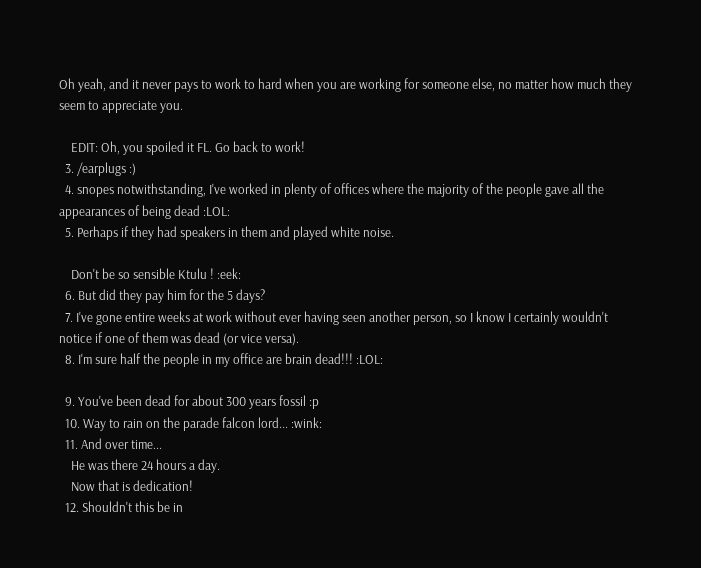Oh yeah, and it never pays to work to hard when you are working for someone else, no matter how much they seem to appreciate you.

    EDIT: Oh, you spoiled it FL. Go back to work!
  3. /earplugs :)
  4. snopes notwithstanding, I've worked in plenty of offices where the majority of the people gave all the appearances of being dead :LOL:
  5. Perhaps if they had speakers in them and played white noise.

    Don't be so sensible Ktulu ! :eek:
  6. But did they pay him for the 5 days?
  7. I've gone entire weeks at work without ever having seen another person, so I know I certainly wouldn't notice if one of them was dead (or vice versa).
  8. I'm sure half the people in my office are brain dead!!! :LOL:

  9. You've been dead for about 300 years fossil :p
  10. Way to rain on the parade falcon lord... :wink:
  11. And over time...
    He was there 24 hours a day.
    Now that is dedication!
  12. Shouldn't this be in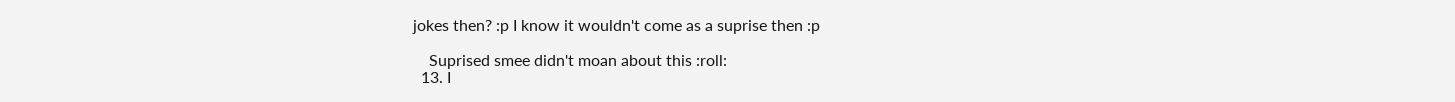jokes then? :p I know it wouldn't come as a suprise then :p

    Suprised smee didn't moan about this :roll:
  13. I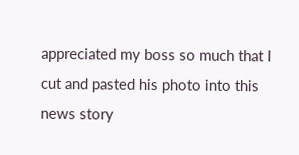appreciated my boss so much that I cut and pasted his photo into this news story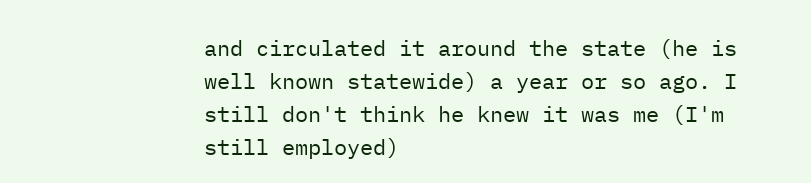and circulated it around the state (he is well known statewide) a year or so ago. I still don't think he knew it was me (I'm still employed)